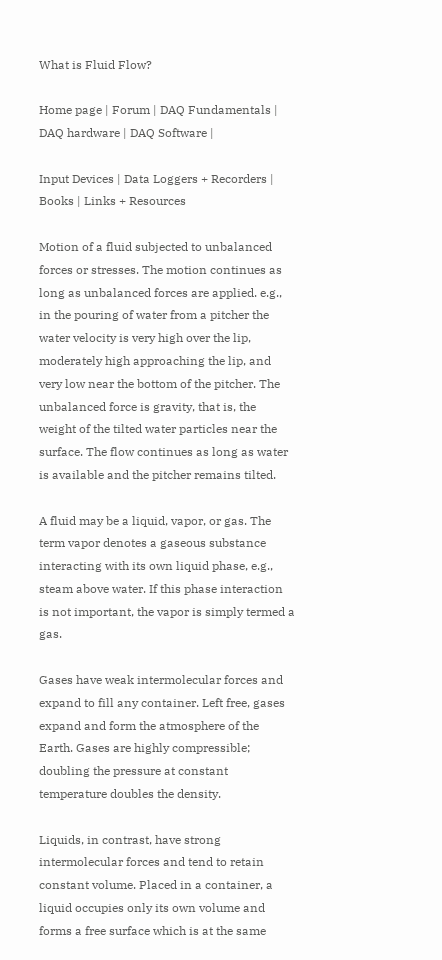What is Fluid Flow?

Home page | Forum | DAQ Fundamentals | DAQ hardware | DAQ Software |

Input Devices | Data Loggers + Recorders | Books | Links + Resources

Motion of a fluid subjected to unbalanced forces or stresses. The motion continues as long as unbalanced forces are applied. e.g., in the pouring of water from a pitcher the water velocity is very high over the lip, moderately high approaching the lip, and very low near the bottom of the pitcher. The unbalanced force is gravity, that is, the weight of the tilted water particles near the surface. The flow continues as long as water is available and the pitcher remains tilted.

A fluid may be a liquid, vapor, or gas. The term vapor denotes a gaseous substance interacting with its own liquid phase, e.g., steam above water. If this phase interaction is not important, the vapor is simply termed a gas.

Gases have weak intermolecular forces and expand to fill any container. Left free, gases expand and form the atmosphere of the Earth. Gases are highly compressible; doubling the pressure at constant temperature doubles the density.

Liquids, in contrast, have strong intermolecular forces and tend to retain constant volume. Placed in a container, a liquid occupies only its own volume and forms a free surface which is at the same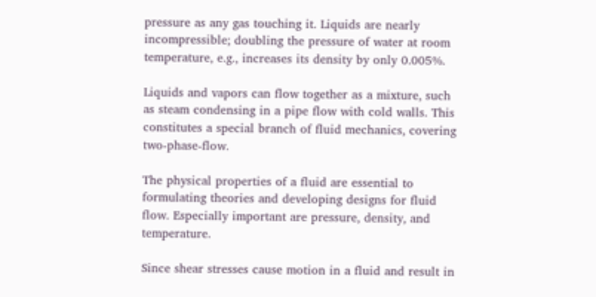pressure as any gas touching it. Liquids are nearly incompressible; doubling the pressure of water at room temperature, e.g., increases its density by only 0.005%.

Liquids and vapors can flow together as a mixture, such as steam condensing in a pipe flow with cold walls. This constitutes a special branch of fluid mechanics, covering two-phase-flow.

The physical properties of a fluid are essential to formulating theories and developing designs for fluid flow. Especially important are pressure, density, and temperature.

Since shear stresses cause motion in a fluid and result in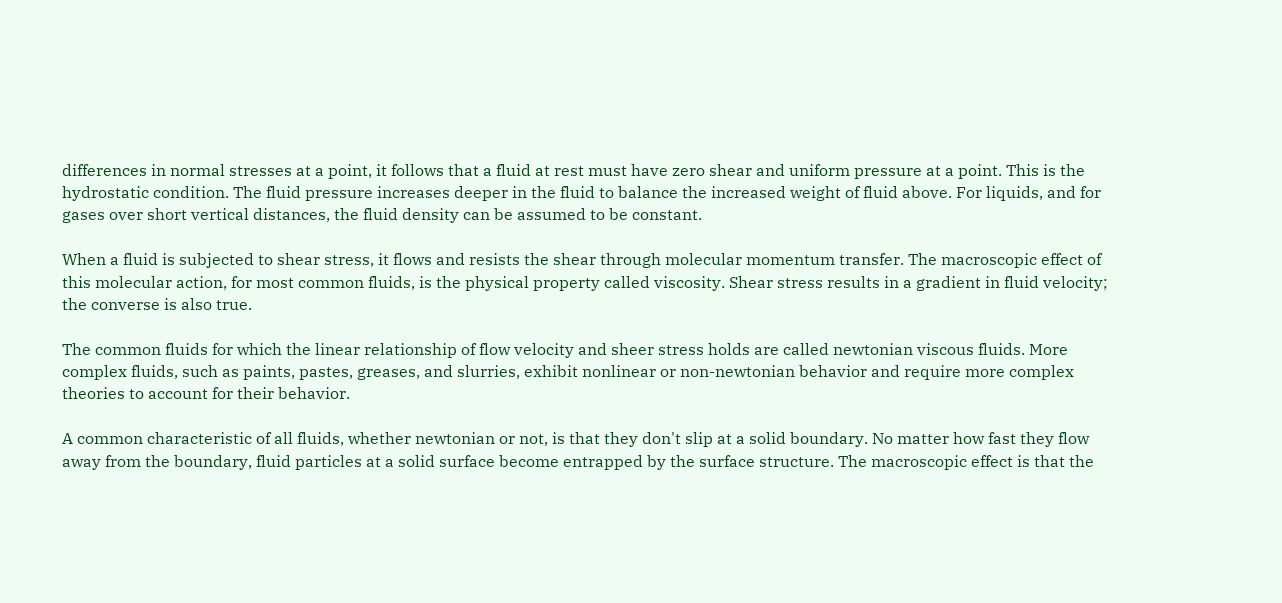differences in normal stresses at a point, it follows that a fluid at rest must have zero shear and uniform pressure at a point. This is the hydrostatic condition. The fluid pressure increases deeper in the fluid to balance the increased weight of fluid above. For liquids, and for gases over short vertical distances, the fluid density can be assumed to be constant.

When a fluid is subjected to shear stress, it flows and resists the shear through molecular momentum transfer. The macroscopic effect of this molecular action, for most common fluids, is the physical property called viscosity. Shear stress results in a gradient in fluid velocity; the converse is also true.

The common fluids for which the linear relationship of flow velocity and sheer stress holds are called newtonian viscous fluids. More complex fluids, such as paints, pastes, greases, and slurries, exhibit nonlinear or non-newtonian behavior and require more complex theories to account for their behavior.

A common characteristic of all fluids, whether newtonian or not, is that they don't slip at a solid boundary. No matter how fast they flow away from the boundary, fluid particles at a solid surface become entrapped by the surface structure. The macroscopic effect is that the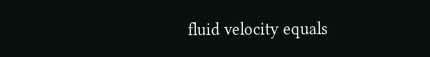fluid velocity equals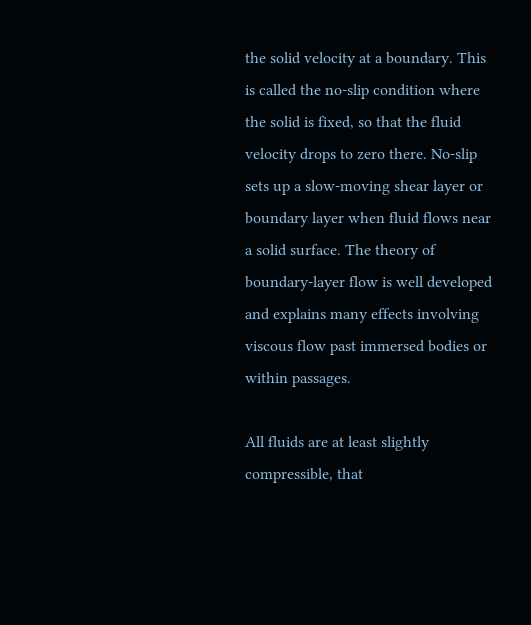the solid velocity at a boundary. This is called the no-slip condition where the solid is fixed, so that the fluid velocity drops to zero there. No-slip sets up a slow-moving shear layer or boundary layer when fluid flows near a solid surface. The theory of boundary-layer flow is well developed and explains many effects involving viscous flow past immersed bodies or within passages.

All fluids are at least slightly compressible, that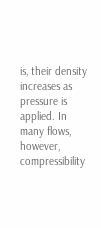is, their density increases as pressure is applied. In many flows, however, compressibility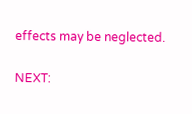effects may be neglected.

NEXT: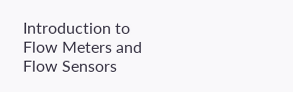Introduction to Flow Meters and Flow Sensors